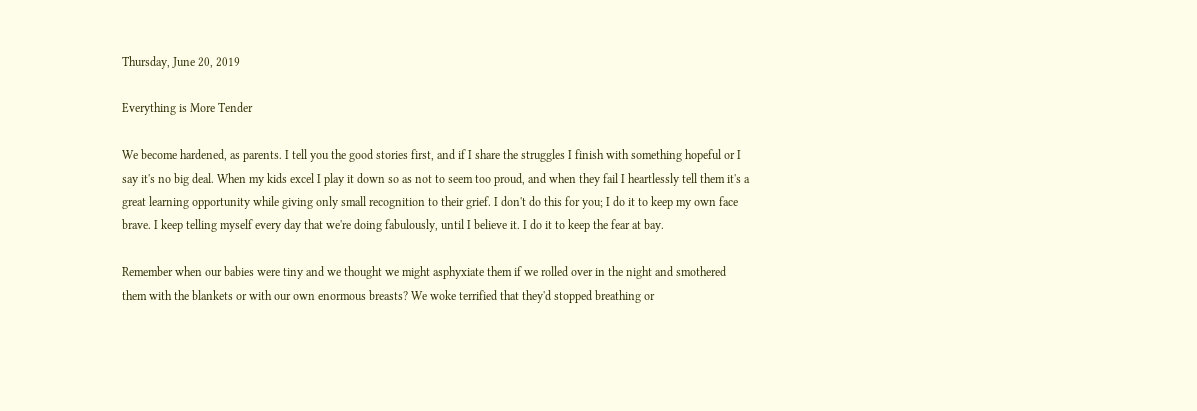Thursday, June 20, 2019

Everything is More Tender

We become hardened, as parents. I tell you the good stories first, and if I share the struggles I finish with something hopeful or I say it's no big deal. When my kids excel I play it down so as not to seem too proud, and when they fail I heartlessly tell them it's a great learning opportunity while giving only small recognition to their grief. I don't do this for you; I do it to keep my own face brave. I keep telling myself every day that we're doing fabulously, until I believe it. I do it to keep the fear at bay.

Remember when our babies were tiny and we thought we might asphyxiate them if we rolled over in the night and smothered them with the blankets or with our own enormous breasts? We woke terrified that they'd stopped breathing or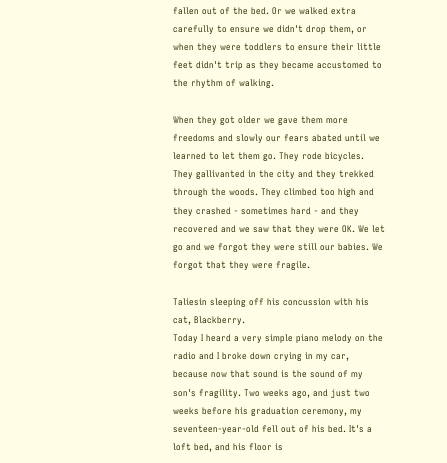fallen out of the bed. Or we walked extra carefully to ensure we didn't drop them, or when they were toddlers to ensure their little feet didn't trip as they became accustomed to the rhythm of walking.

When they got older we gave them more freedoms and slowly our fears abated until we learned to let them go. They rode bicycles. They gallivanted in the city and they trekked through the woods. They climbed too high and they crashed - sometimes hard - and they recovered and we saw that they were OK. We let go and we forgot they were still our babies. We forgot that they were fragile.

Taliesin sleeping off his concussion with his cat, Blackberry.
Today I heard a very simple piano melody on the radio and I broke down crying in my car, because now that sound is the sound of my son's fragility. Two weeks ago, and just two weeks before his graduation ceremony, my seventeen-year-old fell out of his bed. It's a loft bed, and his floor is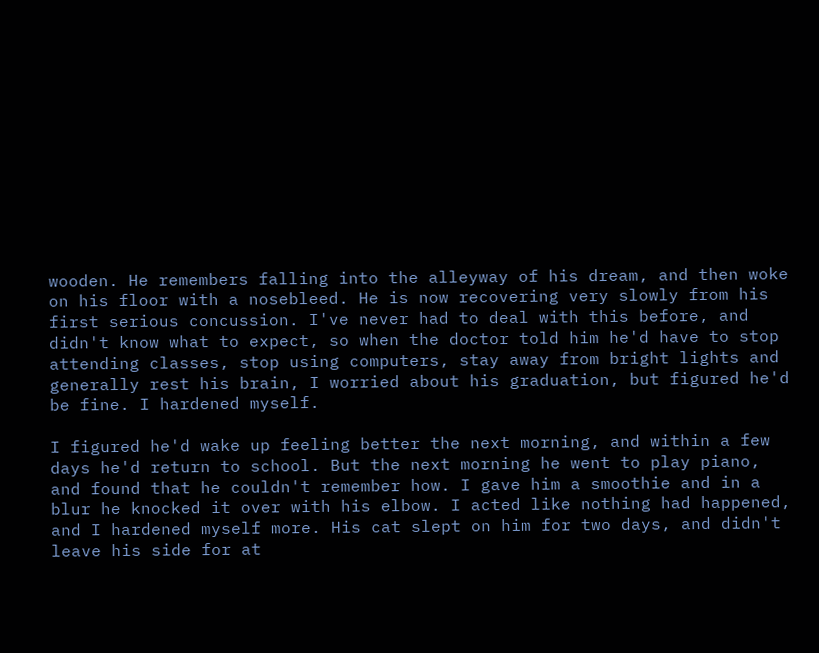wooden. He remembers falling into the alleyway of his dream, and then woke on his floor with a nosebleed. He is now recovering very slowly from his first serious concussion. I've never had to deal with this before, and didn't know what to expect, so when the doctor told him he'd have to stop attending classes, stop using computers, stay away from bright lights and generally rest his brain, I worried about his graduation, but figured he'd be fine. I hardened myself.

I figured he'd wake up feeling better the next morning, and within a few days he'd return to school. But the next morning he went to play piano, and found that he couldn't remember how. I gave him a smoothie and in a blur he knocked it over with his elbow. I acted like nothing had happened, and I hardened myself more. His cat slept on him for two days, and didn't leave his side for at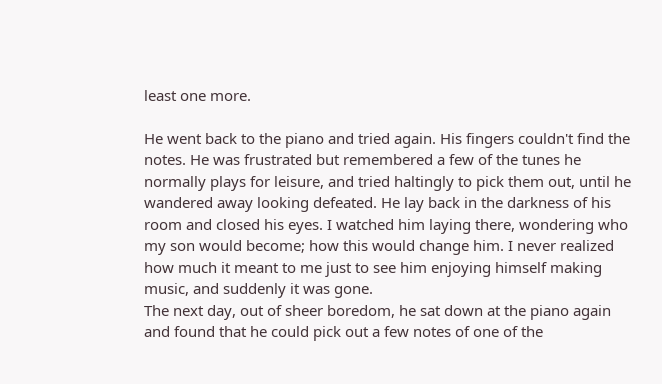least one more.

He went back to the piano and tried again. His fingers couldn't find the notes. He was frustrated but remembered a few of the tunes he normally plays for leisure, and tried haltingly to pick them out, until he wandered away looking defeated. He lay back in the darkness of his room and closed his eyes. I watched him laying there, wondering who my son would become; how this would change him. I never realized how much it meant to me just to see him enjoying himself making music, and suddenly it was gone.
The next day, out of sheer boredom, he sat down at the piano again and found that he could pick out a few notes of one of the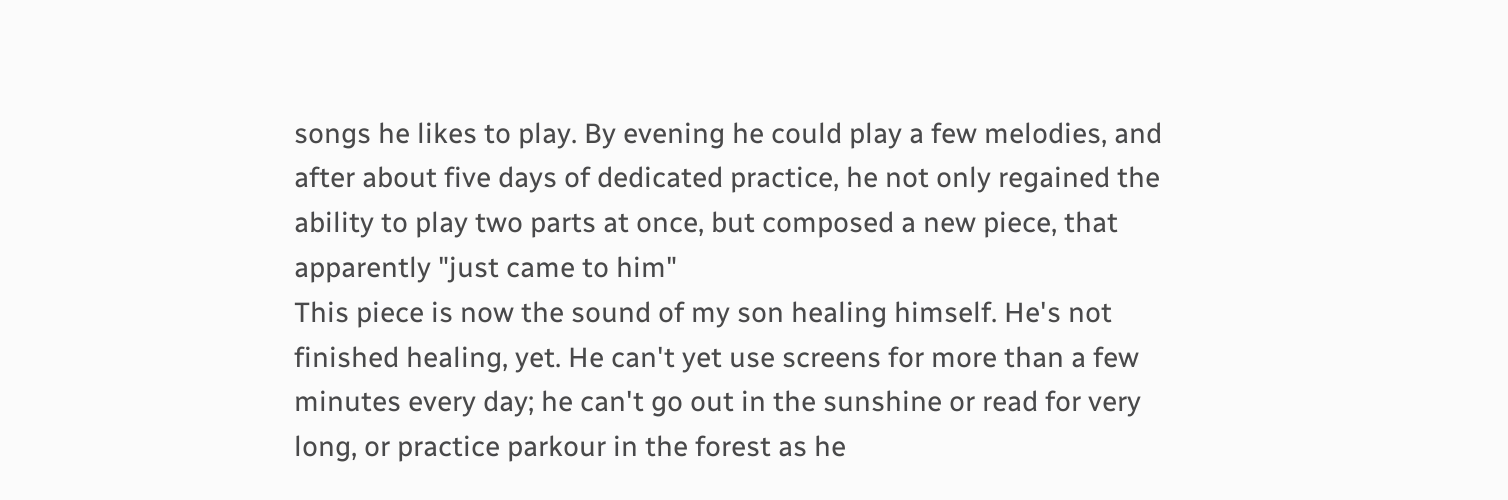songs he likes to play. By evening he could play a few melodies, and after about five days of dedicated practice, he not only regained the ability to play two parts at once, but composed a new piece, that apparently "just came to him"
This piece is now the sound of my son healing himself. He's not finished healing, yet. He can't yet use screens for more than a few minutes every day; he can't go out in the sunshine or read for very long, or practice parkour in the forest as he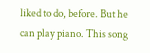liked to do, before. But he can play piano. This song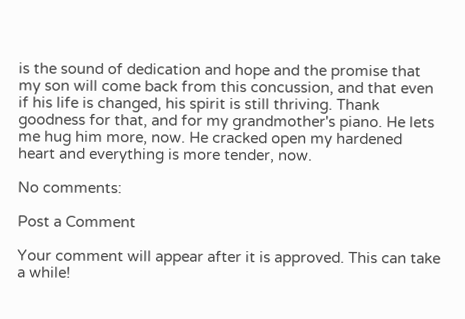is the sound of dedication and hope and the promise that my son will come back from this concussion, and that even if his life is changed, his spirit is still thriving. Thank goodness for that, and for my grandmother's piano. He lets me hug him more, now. He cracked open my hardened heart and everything is more tender, now.

No comments:

Post a Comment

Your comment will appear after it is approved. This can take a while!